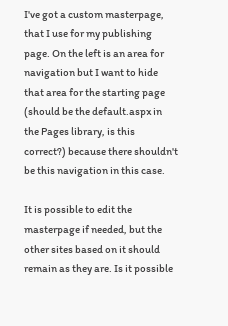I've got a custom masterpage, that I use for my publishing page. On the left is an area for navigation but I want to hide that area for the starting page (should be the default.aspx in the Pages library, is this correct?) because there shouldn't be this navigation in this case.

It is possible to edit the masterpage if needed, but the other sites based on it should remain as they are. Is it possible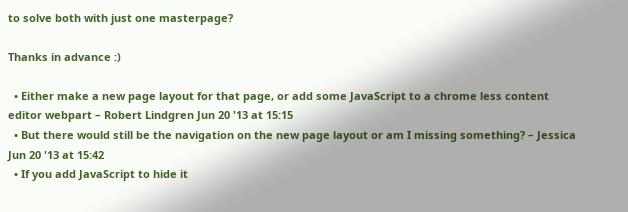to solve both with just one masterpage?

Thanks in advance :)

  • Either make a new page layout for that page, or add some JavaScript to a chrome less content editor webpart – Robert Lindgren Jun 20 '13 at 15:15
  • But there would still be the navigation on the new page layout or am I missing something? – Jessica Jun 20 '13 at 15:42
  • If you add JavaScript to hide it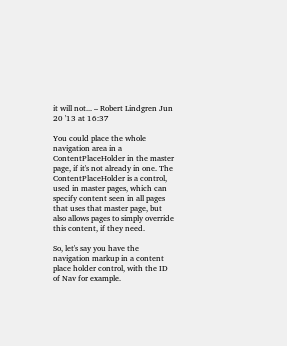it will not... – Robert Lindgren Jun 20 '13 at 16:37

You could place the whole navigation area in a ContentPlaceHolder in the master page, if it's not already in one. The ContentPlaceHolder is a control, used in master pages, which can specify content seen in all pages that uses that master page, but also allows pages to simply override this content, if they need.

So, let's say you have the navigation markup in a content place holder control, with the ID of Nav for example.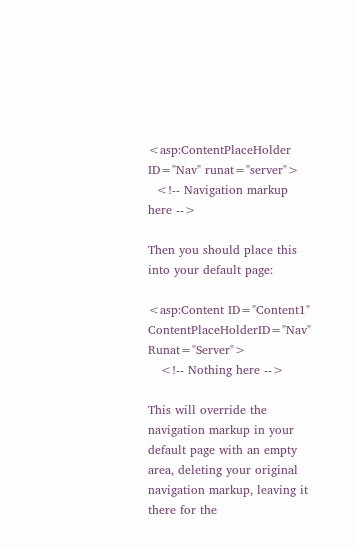<asp:ContentPlaceHolder ID="Nav" runat="server">
  <!-- Navigation markup here -->

Then you should place this into your default page:

<asp:Content ID="Content1" ContentPlaceHolderID="Nav" Runat="Server">
   <!-- Nothing here -->

This will override the navigation markup in your default page with an empty area, deleting your original navigation markup, leaving it there for the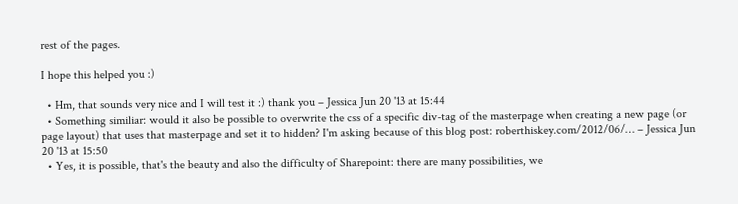rest of the pages.

I hope this helped you :)

  • Hm, that sounds very nice and I will test it :) thank you – Jessica Jun 20 '13 at 15:44
  • Something similiar: would it also be possible to overwrite the css of a specific div-tag of the masterpage when creating a new page (or page layout) that uses that masterpage and set it to hidden? I'm asking because of this blog post: roberthiskey.com/2012/06/… – Jessica Jun 20 '13 at 15:50
  • Yes, it is possible, that's the beauty and also the difficulty of Sharepoint: there are many possibilities, we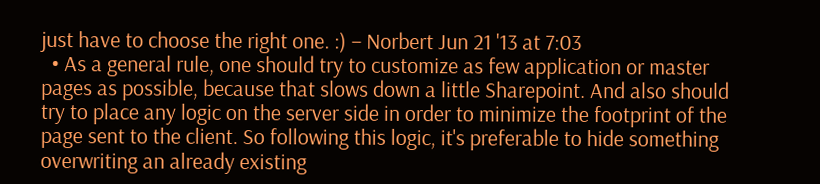just have to choose the right one. :) – Norbert Jun 21 '13 at 7:03
  • As a general rule, one should try to customize as few application or master pages as possible, because that slows down a little Sharepoint. And also should try to place any logic on the server side in order to minimize the footprint of the page sent to the client. So following this logic, it's preferable to hide something overwriting an already existing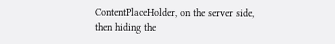ContentPlaceHolder, on the server side, then hiding the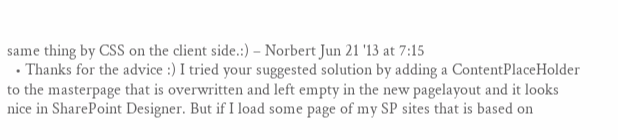same thing by CSS on the client side.:) – Norbert Jun 21 '13 at 7:15
  • Thanks for the advice :) I tried your suggested solution by adding a ContentPlaceHolder to the masterpage that is overwritten and left empty in the new pagelayout and it looks nice in SharePoint Designer. But if I load some page of my SP sites that is based on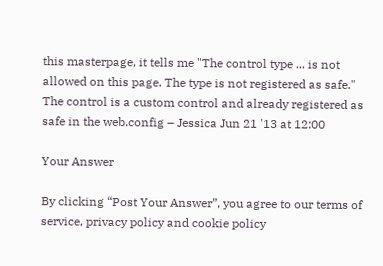this masterpage, it tells me "The control type ... is not allowed on this page. The type is not registered as safe." The control is a custom control and already registered as safe in the web.config – Jessica Jun 21 '13 at 12:00

Your Answer

By clicking “Post Your Answer”, you agree to our terms of service, privacy policy and cookie policy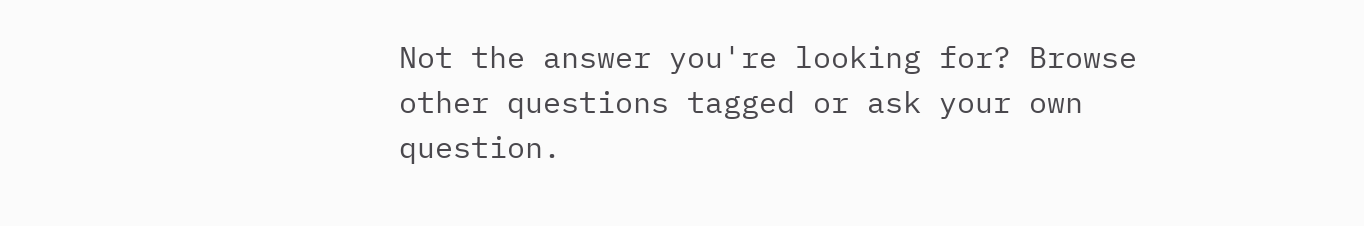Not the answer you're looking for? Browse other questions tagged or ask your own question.